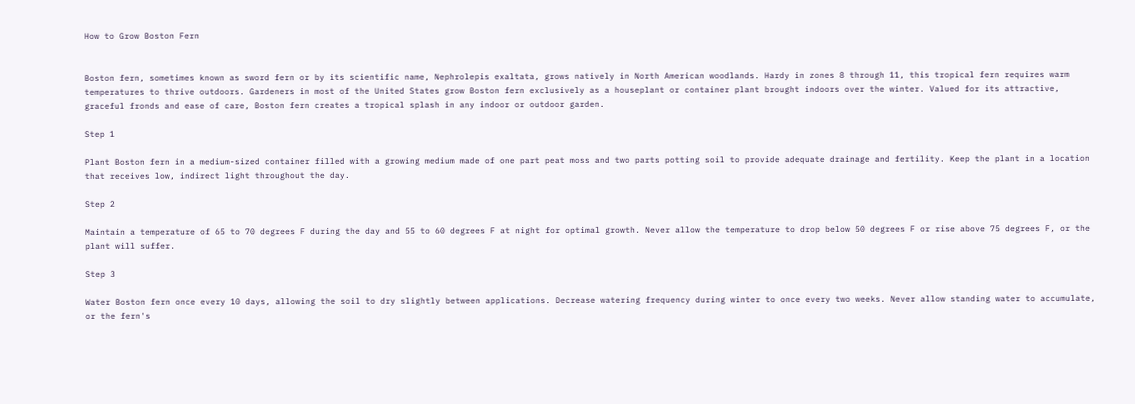How to Grow Boston Fern


Boston fern, sometimes known as sword fern or by its scientific name, Nephrolepis exaltata, grows natively in North American woodlands. Hardy in zones 8 through 11, this tropical fern requires warm temperatures to thrive outdoors. Gardeners in most of the United States grow Boston fern exclusively as a houseplant or container plant brought indoors over the winter. Valued for its attractive, graceful fronds and ease of care, Boston fern creates a tropical splash in any indoor or outdoor garden.

Step 1

Plant Boston fern in a medium-sized container filled with a growing medium made of one part peat moss and two parts potting soil to provide adequate drainage and fertility. Keep the plant in a location that receives low, indirect light throughout the day.

Step 2

Maintain a temperature of 65 to 70 degrees F during the day and 55 to 60 degrees F at night for optimal growth. Never allow the temperature to drop below 50 degrees F or rise above 75 degrees F, or the plant will suffer.

Step 3

Water Boston fern once every 10 days, allowing the soil to dry slightly between applications. Decrease watering frequency during winter to once every two weeks. Never allow standing water to accumulate, or the fern's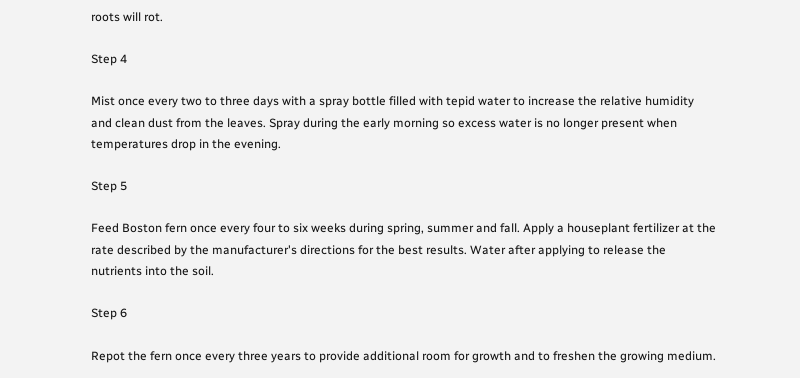roots will rot.

Step 4

Mist once every two to three days with a spray bottle filled with tepid water to increase the relative humidity and clean dust from the leaves. Spray during the early morning so excess water is no longer present when temperatures drop in the evening.

Step 5

Feed Boston fern once every four to six weeks during spring, summer and fall. Apply a houseplant fertilizer at the rate described by the manufacturer's directions for the best results. Water after applying to release the nutrients into the soil.

Step 6

Repot the fern once every three years to provide additional room for growth and to freshen the growing medium.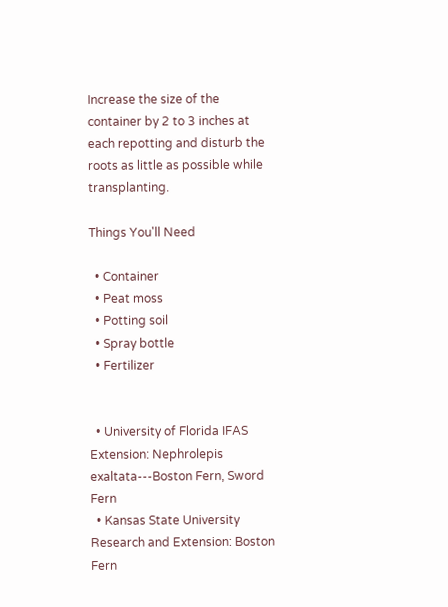Increase the size of the container by 2 to 3 inches at each repotting and disturb the roots as little as possible while transplanting.

Things You'll Need

  • Container
  • Peat moss
  • Potting soil
  • Spray bottle
  • Fertilizer


  • University of Florida IFAS Extension: Nephrolepis exaltata---Boston Fern, Sword Fern
  • Kansas State University Research and Extension: Boston Fern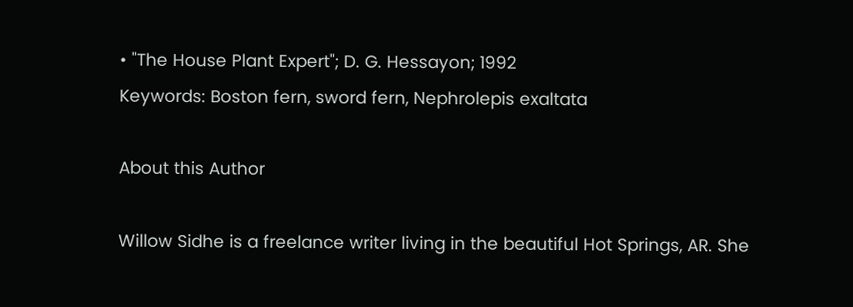• "The House Plant Expert"; D. G. Hessayon; 1992
Keywords: Boston fern, sword fern, Nephrolepis exaltata

About this Author

Willow Sidhe is a freelance writer living in the beautiful Hot Springs, AR. She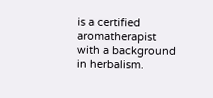is a certified aromatherapist with a background in herbalism.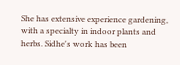She has extensive experience gardening, with a specialty in indoor plants and herbs. Sidhe's work has been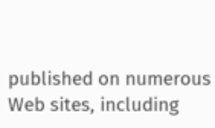published on numerous Web sites, including